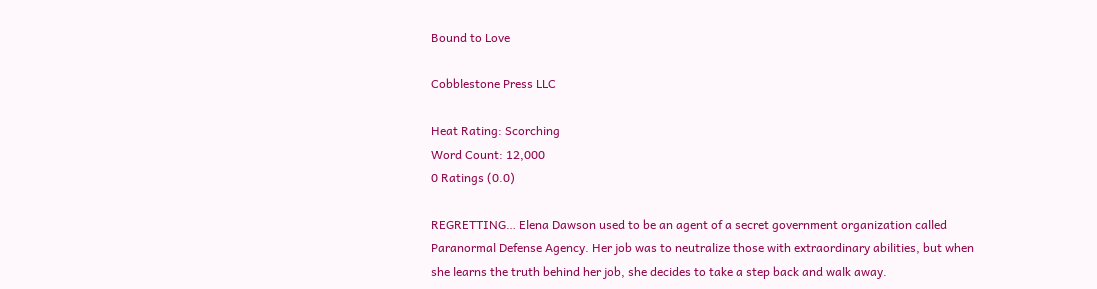Bound to Love

Cobblestone Press LLC

Heat Rating: Scorching
Word Count: 12,000
0 Ratings (0.0)

REGRETTING… Elena Dawson used to be an agent of a secret government organization called Paranormal Defense Agency. Her job was to neutralize those with extraordinary abilities, but when she learns the truth behind her job, she decides to take a step back and walk away.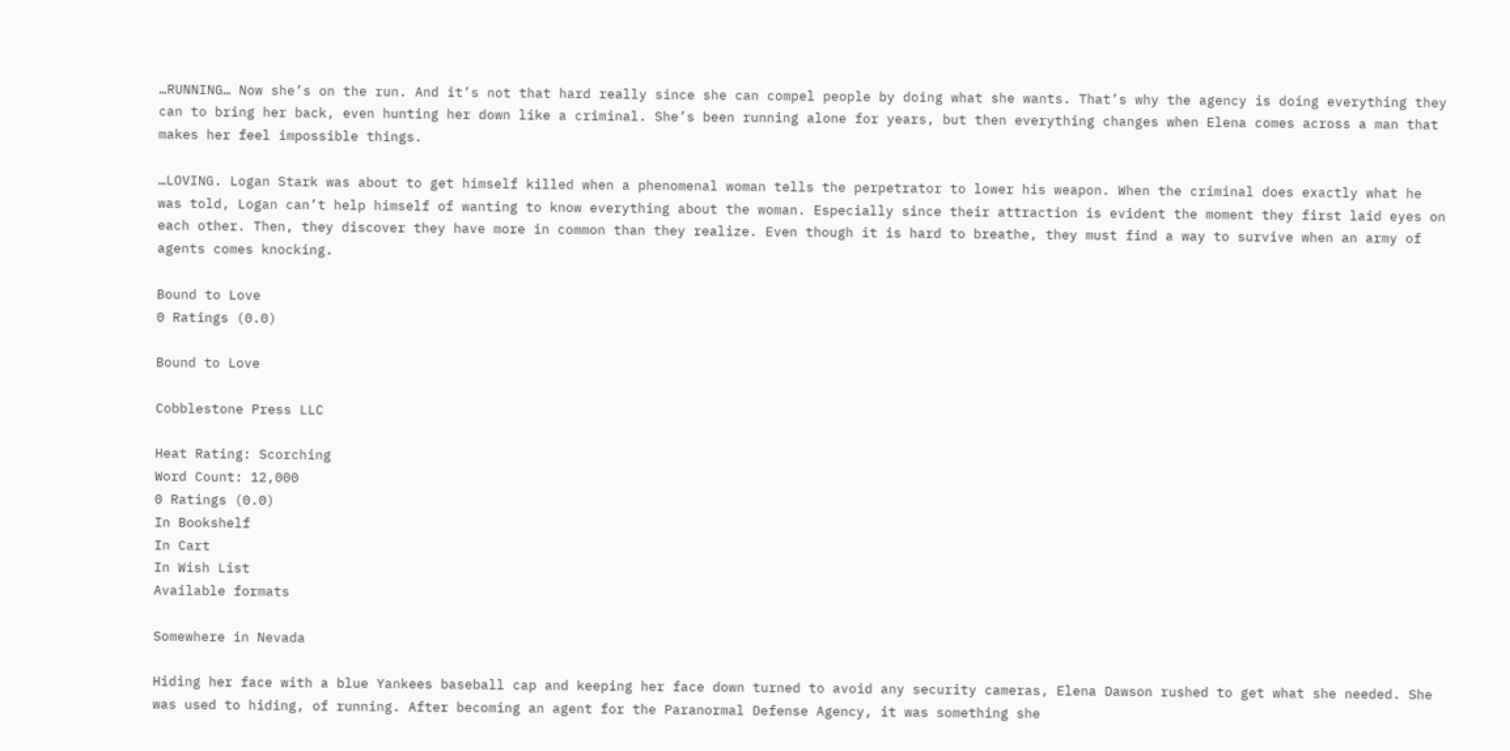…RUNNING… Now she’s on the run. And it’s not that hard really since she can compel people by doing what she wants. That’s why the agency is doing everything they can to bring her back, even hunting her down like a criminal. She’s been running alone for years, but then everything changes when Elena comes across a man that makes her feel impossible things.

…LOVING. Logan Stark was about to get himself killed when a phenomenal woman tells the perpetrator to lower his weapon. When the criminal does exactly what he was told, Logan can’t help himself of wanting to know everything about the woman. Especially since their attraction is evident the moment they first laid eyes on each other. Then, they discover they have more in common than they realize. Even though it is hard to breathe, they must find a way to survive when an army of agents comes knocking.

Bound to Love
0 Ratings (0.0)

Bound to Love

Cobblestone Press LLC

Heat Rating: Scorching
Word Count: 12,000
0 Ratings (0.0)
In Bookshelf
In Cart
In Wish List
Available formats

Somewhere in Nevada

Hiding her face with a blue Yankees baseball cap and keeping her face down turned to avoid any security cameras, Elena Dawson rushed to get what she needed. She was used to hiding, of running. After becoming an agent for the Paranormal Defense Agency, it was something she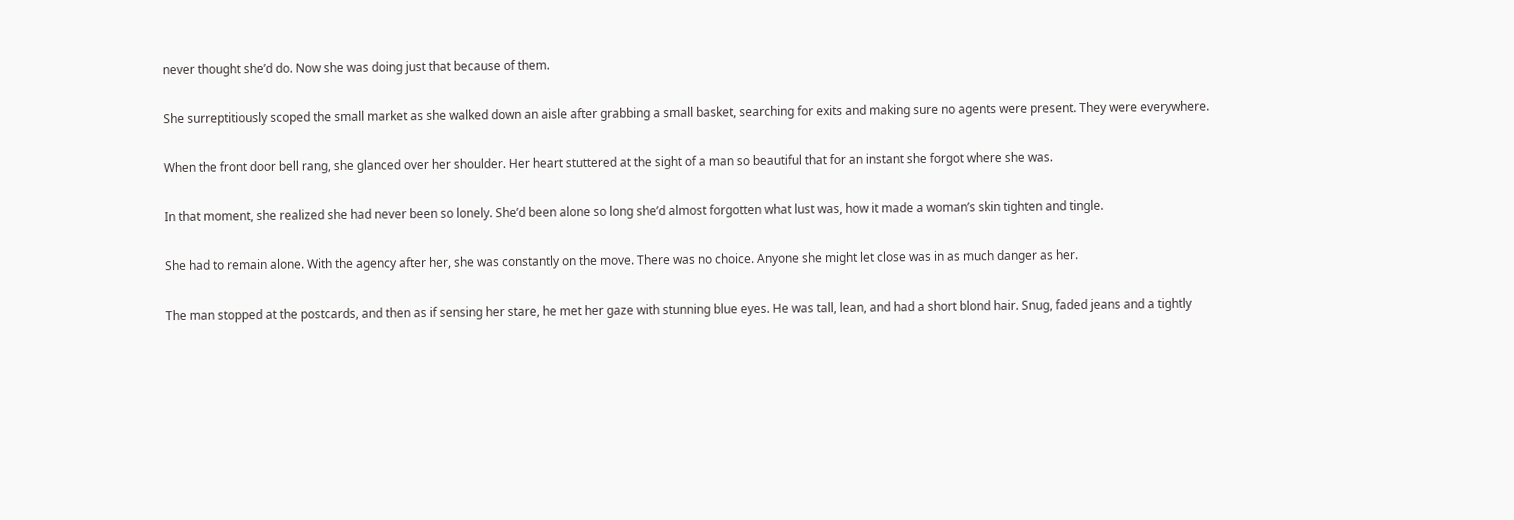never thought she’d do. Now she was doing just that because of them.

She surreptitiously scoped the small market as she walked down an aisle after grabbing a small basket, searching for exits and making sure no agents were present. They were everywhere.

When the front door bell rang, she glanced over her shoulder. Her heart stuttered at the sight of a man so beautiful that for an instant she forgot where she was.

In that moment, she realized she had never been so lonely. She’d been alone so long she’d almost forgotten what lust was, how it made a woman’s skin tighten and tingle.

She had to remain alone. With the agency after her, she was constantly on the move. There was no choice. Anyone she might let close was in as much danger as her.

The man stopped at the postcards, and then as if sensing her stare, he met her gaze with stunning blue eyes. He was tall, lean, and had a short blond hair. Snug, faded jeans and a tightly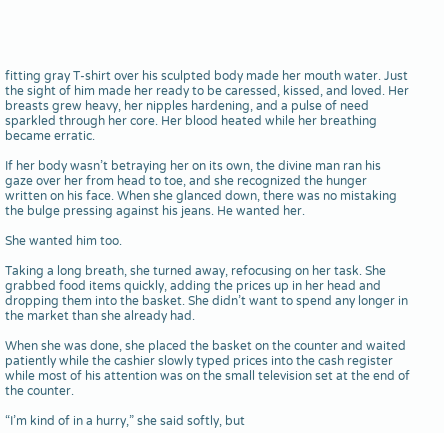fitting gray T-shirt over his sculpted body made her mouth water. Just the sight of him made her ready to be caressed, kissed, and loved. Her breasts grew heavy, her nipples hardening, and a pulse of need sparkled through her core. Her blood heated while her breathing became erratic.

If her body wasn’t betraying her on its own, the divine man ran his gaze over her from head to toe, and she recognized the hunger written on his face. When she glanced down, there was no mistaking the bulge pressing against his jeans. He wanted her.

She wanted him too.

Taking a long breath, she turned away, refocusing on her task. She grabbed food items quickly, adding the prices up in her head and dropping them into the basket. She didn’t want to spend any longer in the market than she already had.

When she was done, she placed the basket on the counter and waited patiently while the cashier slowly typed prices into the cash register while most of his attention was on the small television set at the end of the counter.

“I’m kind of in a hurry,” she said softly, but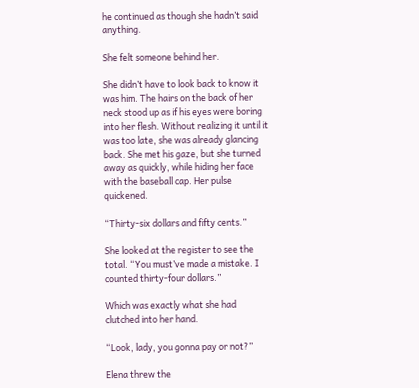he continued as though she hadn’t said anything.

She felt someone behind her.

She didn’t have to look back to know it was him. The hairs on the back of her neck stood up as if his eyes were boring into her flesh. Without realizing it until it was too late, she was already glancing back. She met his gaze, but she turned away as quickly, while hiding her face with the baseball cap. Her pulse quickened.

“Thirty-six dollars and fifty cents.”

She looked at the register to see the total. “You must’ve made a mistake. I counted thirty-four dollars.”

Which was exactly what she had clutched into her hand.

“Look, lady, you gonna pay or not?”

Elena threw the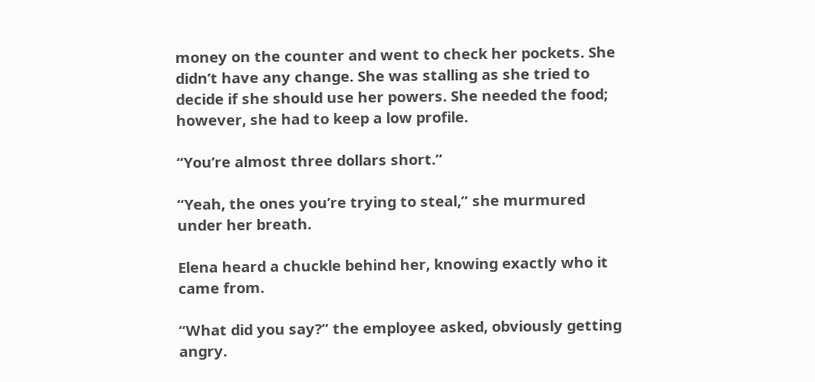money on the counter and went to check her pockets. She didn’t have any change. She was stalling as she tried to decide if she should use her powers. She needed the food; however, she had to keep a low profile.

“You’re almost three dollars short.”

“Yeah, the ones you’re trying to steal,” she murmured under her breath.

Elena heard a chuckle behind her, knowing exactly who it came from.

“What did you say?” the employee asked, obviously getting angry.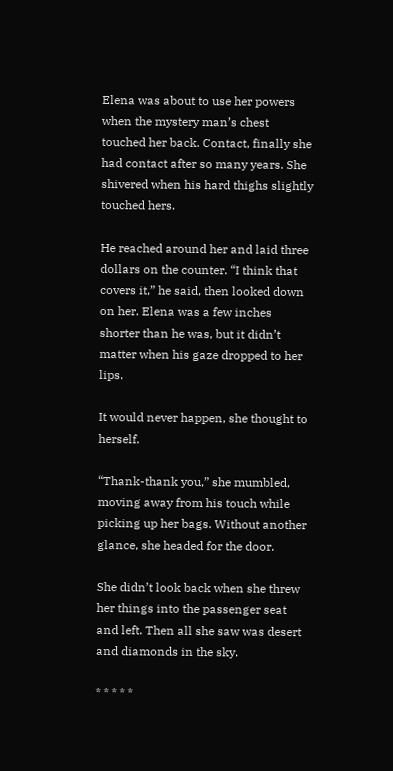Elena was about to use her powers when the mystery man’s chest touched her back. Contact, finally she had contact after so many years. She shivered when his hard thighs slightly touched hers.

He reached around her and laid three dollars on the counter. “I think that covers it,” he said, then looked down on her. Elena was a few inches shorter than he was, but it didn’t matter when his gaze dropped to her lips.

It would never happen, she thought to herself.

“Thank-thank you,” she mumbled, moving away from his touch while picking up her bags. Without another glance, she headed for the door.

She didn’t look back when she threw her things into the passenger seat and left. Then all she saw was desert and diamonds in the sky.

* * * * *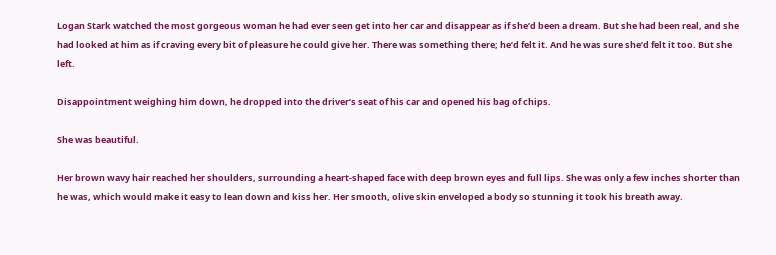Logan Stark watched the most gorgeous woman he had ever seen get into her car and disappear as if she’d been a dream. But she had been real, and she had looked at him as if craving every bit of pleasure he could give her. There was something there; he’d felt it. And he was sure she’d felt it too. But she left.

Disappointment weighing him down, he dropped into the driver’s seat of his car and opened his bag of chips.

She was beautiful.

Her brown wavy hair reached her shoulders, surrounding a heart-shaped face with deep brown eyes and full lips. She was only a few inches shorter than he was, which would make it easy to lean down and kiss her. Her smooth, olive skin enveloped a body so stunning it took his breath away.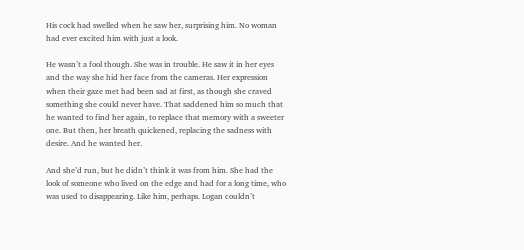His cock had swelled when he saw her, surprising him. No woman had ever excited him with just a look.

He wasn’t a fool though. She was in trouble. He saw it in her eyes and the way she hid her face from the cameras. Her expression when their gaze met had been sad at first, as though she craved something she could never have. That saddened him so much that he wanted to find her again, to replace that memory with a sweeter one. But then, her breath quickened, replacing the sadness with desire. And he wanted her.

And she’d run, but he didn’t think it was from him. She had the look of someone who lived on the edge and had for a long time, who was used to disappearing. Like him, perhaps. Logan couldn’t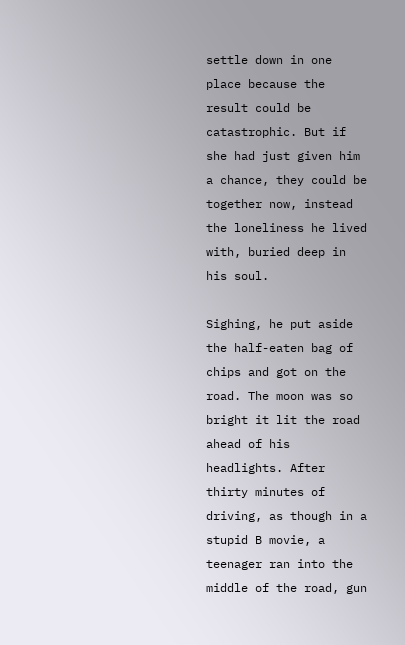settle down in one place because the result could be catastrophic. But if she had just given him a chance, they could be together now, instead the loneliness he lived with, buried deep in his soul.

Sighing, he put aside the half-eaten bag of chips and got on the road. The moon was so bright it lit the road ahead of his headlights. After thirty minutes of driving, as though in a stupid B movie, a teenager ran into the middle of the road, gun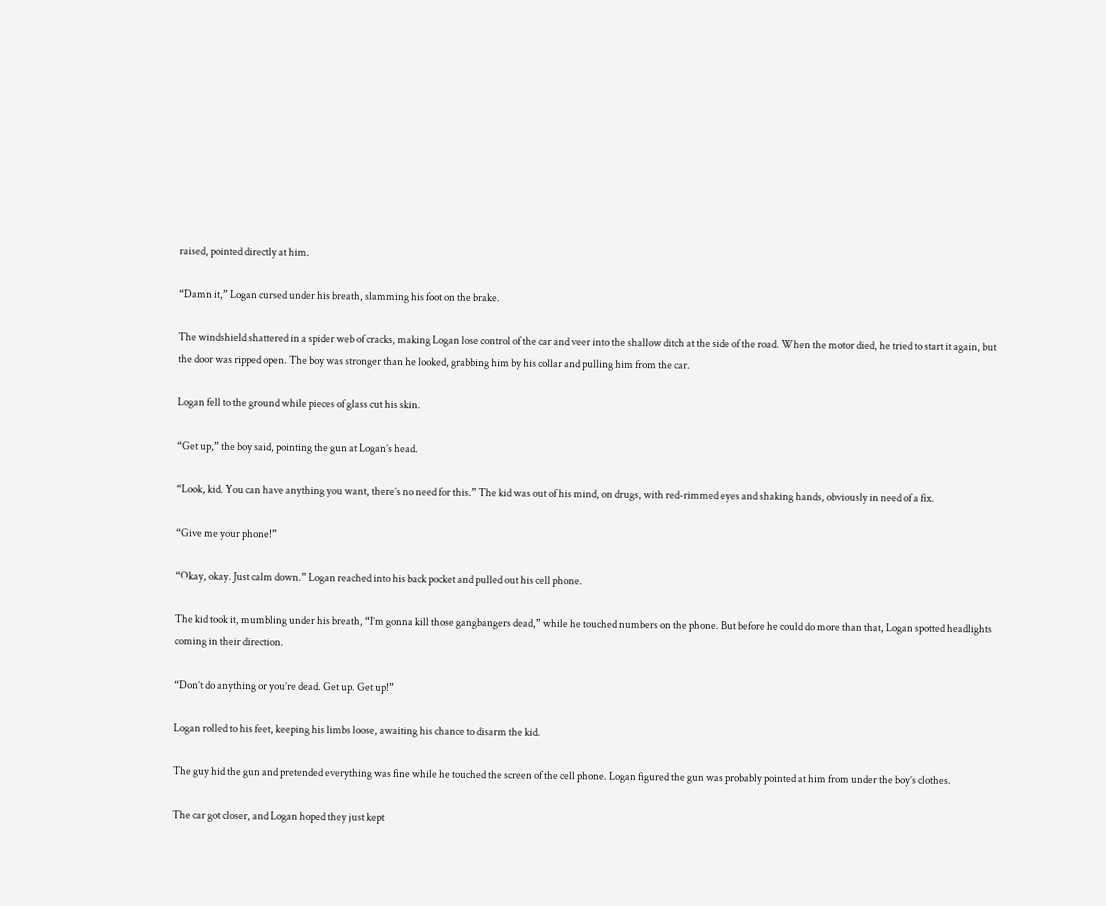raised, pointed directly at him.

“Damn it,” Logan cursed under his breath, slamming his foot on the brake.

The windshield shattered in a spider web of cracks, making Logan lose control of the car and veer into the shallow ditch at the side of the road. When the motor died, he tried to start it again, but the door was ripped open. The boy was stronger than he looked, grabbing him by his collar and pulling him from the car.

Logan fell to the ground while pieces of glass cut his skin.

“Get up,” the boy said, pointing the gun at Logan’s head.

“Look, kid. You can have anything you want, there’s no need for this.” The kid was out of his mind, on drugs, with red-rimmed eyes and shaking hands, obviously in need of a fix.

“Give me your phone!”

“Okay, okay. Just calm down.” Logan reached into his back pocket and pulled out his cell phone.

The kid took it, mumbling under his breath, “I’m gonna kill those gangbangers dead,” while he touched numbers on the phone. But before he could do more than that, Logan spotted headlights coming in their direction.

“Don’t do anything or you’re dead. Get up. Get up!”

Logan rolled to his feet, keeping his limbs loose, awaiting his chance to disarm the kid.

The guy hid the gun and pretended everything was fine while he touched the screen of the cell phone. Logan figured the gun was probably pointed at him from under the boy’s clothes.

The car got closer, and Logan hoped they just kept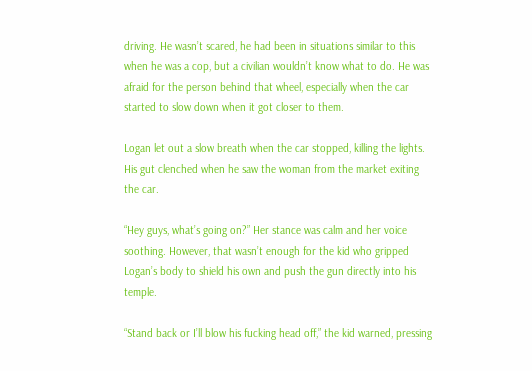driving. He wasn’t scared, he had been in situations similar to this when he was a cop, but a civilian wouldn’t know what to do. He was afraid for the person behind that wheel, especially when the car started to slow down when it got closer to them.

Logan let out a slow breath when the car stopped, killing the lights. His gut clenched when he saw the woman from the market exiting the car.

“Hey guys, what’s going on?” Her stance was calm and her voice soothing. However, that wasn’t enough for the kid who gripped Logan’s body to shield his own and push the gun directly into his temple.

“Stand back or I’ll blow his fucking head off,” the kid warned, pressing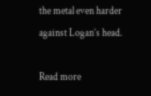the metal even harder against Logan’s head.

Read more